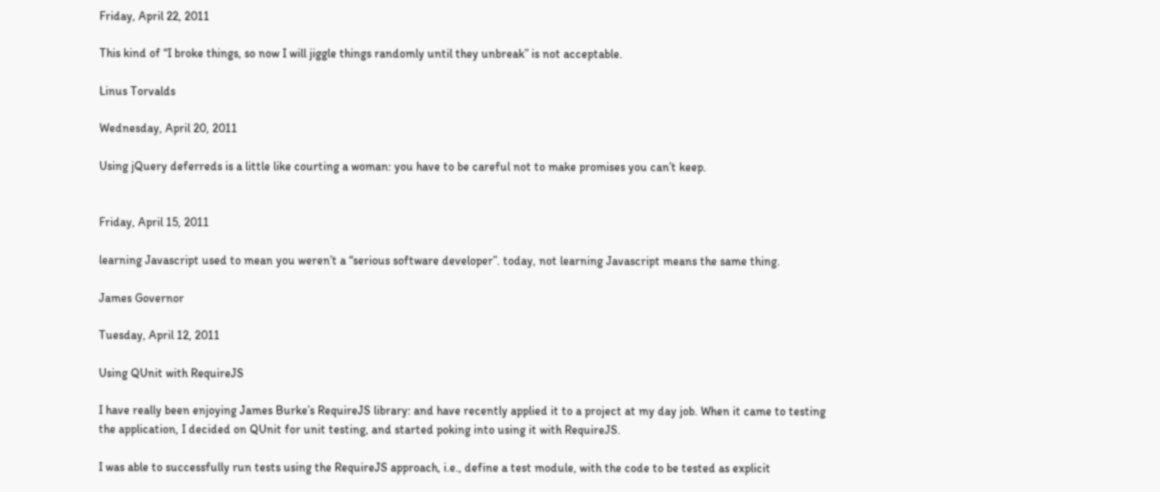Friday, April 22, 2011

This kind of “I broke things, so now I will jiggle things randomly until they unbreak” is not acceptable.

Linus Torvalds

Wednesday, April 20, 2011

Using jQuery deferreds is a little like courting a woman: you have to be careful not to make promises you can’t keep.


Friday, April 15, 2011

learning Javascript used to mean you weren’t a “serious software developer”. today, not learning Javascript means the same thing.

James Governor

Tuesday, April 12, 2011

Using QUnit with RequireJS

I have really been enjoying James Burke’s RequireJS library: and have recently applied it to a project at my day job. When it came to testing the application, I decided on QUnit for unit testing, and started poking into using it with RequireJS.

I was able to successfully run tests using the RequireJS approach, i.e., define a test module, with the code to be tested as explicit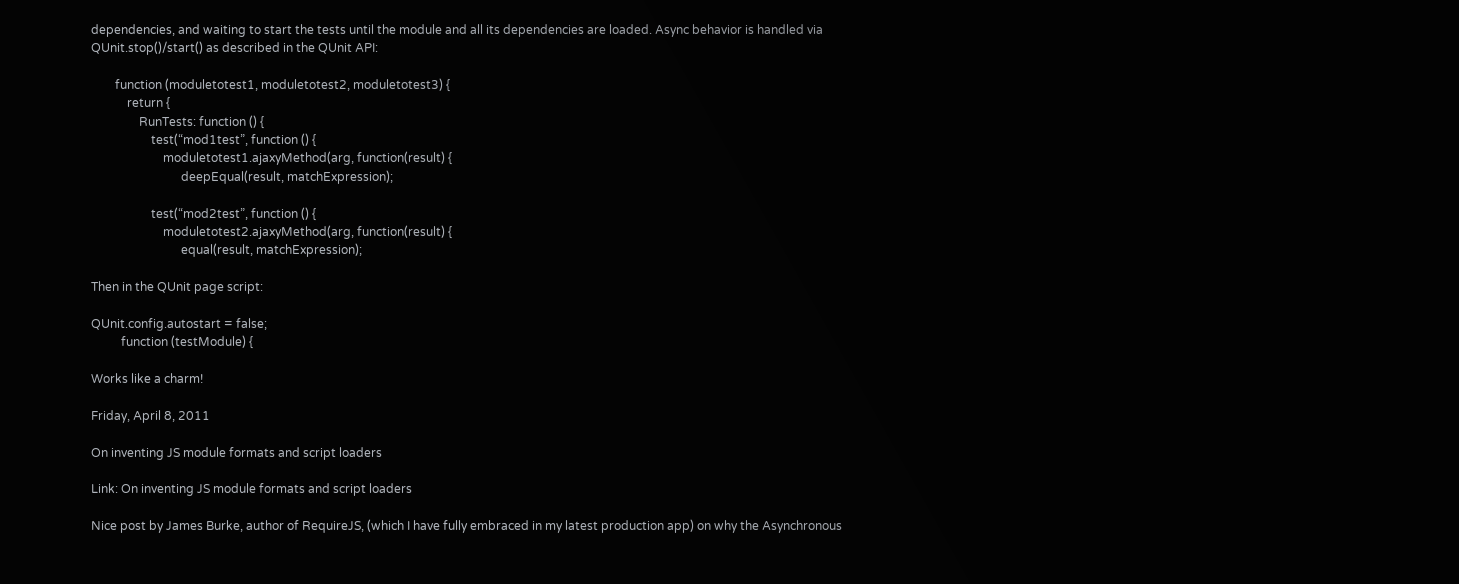dependencies, and waiting to start the tests until the module and all its dependencies are loaded. Async behavior is handled via QUnit.stop()/start() as described in the QUnit API:

        function (moduletotest1, moduletotest2, moduletotest3) {
            return {
                RunTests: function () {
                    test(“mod1test”, function () {
                        moduletotest1.ajaxyMethod(arg, function(result) {
                              deepEqual(result, matchExpression);

                    test(“mod2test”, function () {
                        moduletotest2.ajaxyMethod(arg, function(result) {
                              equal(result, matchExpression);

Then in the QUnit page script:

QUnit.config.autostart = false;
          function (testModule) {

Works like a charm!

Friday, April 8, 2011

On inventing JS module formats and script loaders

Link: On inventing JS module formats and script loaders

Nice post by James Burke, author of RequireJS, (which I have fully embraced in my latest production app) on why the Asynchronous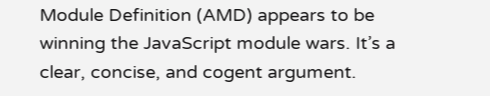Module Definition (AMD) appears to be winning the JavaScript module wars. It’s a clear, concise, and cogent argument.